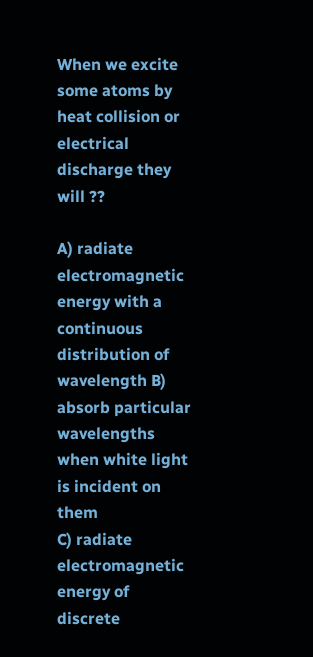When we excite some atoms by heat collision or electrical discharge they will ??

A) radiate electromagnetic energy with a continuous distribution of wavelength B) absorb particular wavelengths when white light is incident on them
C) radiate electromagnetic energy of discrete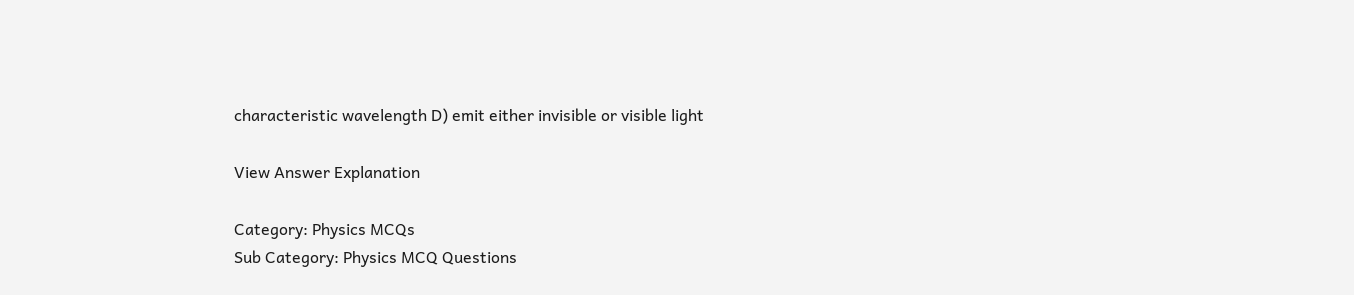characteristic wavelength D) emit either invisible or visible light

View Answer Explanation

Category: Physics MCQs
Sub Category: Physics MCQ Questions